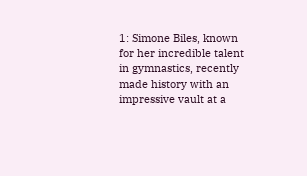1: Simone Biles, known for her incredible talent in gymnastics, recently made history with an impressive vault at a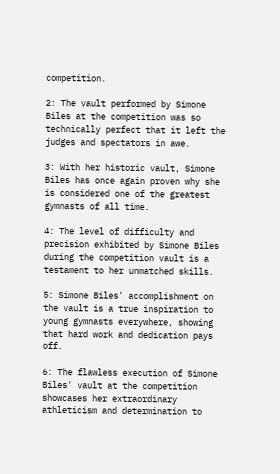competition.

2: The vault performed by Simone Biles at the competition was so technically perfect that it left the judges and spectators in awe.

3: With her historic vault, Simone Biles has once again proven why she is considered one of the greatest gymnasts of all time.

4: The level of difficulty and precision exhibited by Simone Biles during the competition vault is a testament to her unmatched skills.

5: Simone Biles' accomplishment on the vault is a true inspiration to young gymnasts everywhere, showing that hard work and dedication pays off.

6: The flawless execution of Simone Biles' vault at the competition showcases her extraordinary athleticism and determination to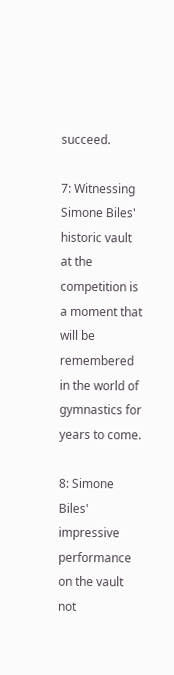succeed.

7: Witnessing Simone Biles' historic vault at the competition is a moment that will be remembered in the world of gymnastics for years to come.

8: Simone Biles' impressive performance on the vault not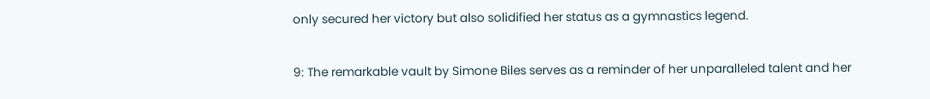only secured her victory but also solidified her status as a gymnastics legend.

9: The remarkable vault by Simone Biles serves as a reminder of her unparalleled talent and her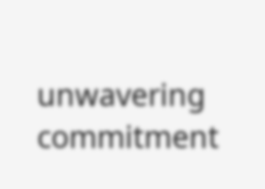unwavering commitment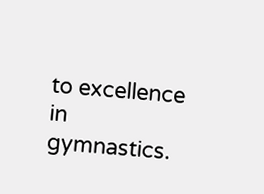to excellence in gymnastics.